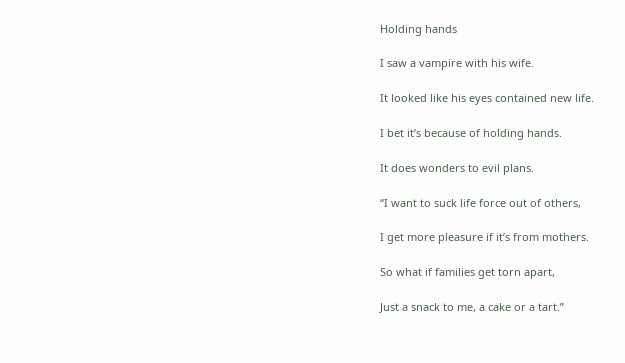Holding hands

I saw a vampire with his wife.

It looked like his eyes contained new life.

I bet it’s because of holding hands.

It does wonders to evil plans.

“I want to suck life force out of others,

I get more pleasure if it’s from mothers.

So what if families get torn apart,

Just a snack to me, a cake or a tart.”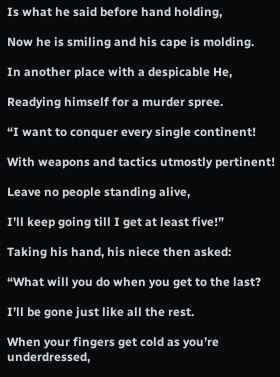Is what he said before hand holding,

Now he is smiling and his cape is molding.

In another place with a despicable He,

Readying himself for a murder spree.

“I want to conquer every single continent!

With weapons and tactics utmostly pertinent!

Leave no people standing alive,

I’ll keep going till I get at least five!”

Taking his hand, his niece then asked:

“What will you do when you get to the last?

I’ll be gone just like all the rest.

When your fingers get cold as you’re underdressed,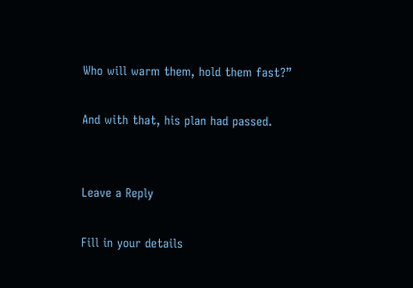Who will warm them, hold them fast?”

And with that, his plan had passed.


Leave a Reply

Fill in your details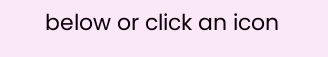below or click an icon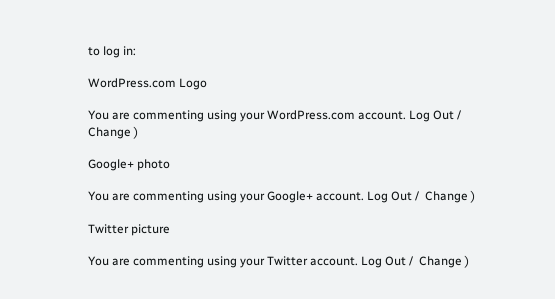to log in:

WordPress.com Logo

You are commenting using your WordPress.com account. Log Out /  Change )

Google+ photo

You are commenting using your Google+ account. Log Out /  Change )

Twitter picture

You are commenting using your Twitter account. Log Out /  Change )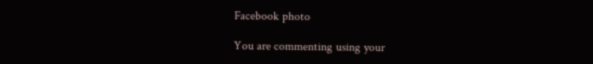Facebook photo

You are commenting using your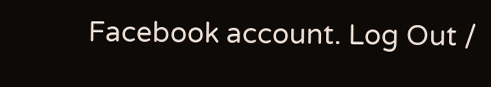Facebook account. Log Out /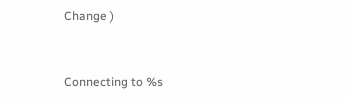Change )


Connecting to %s